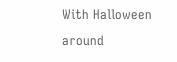With Halloween around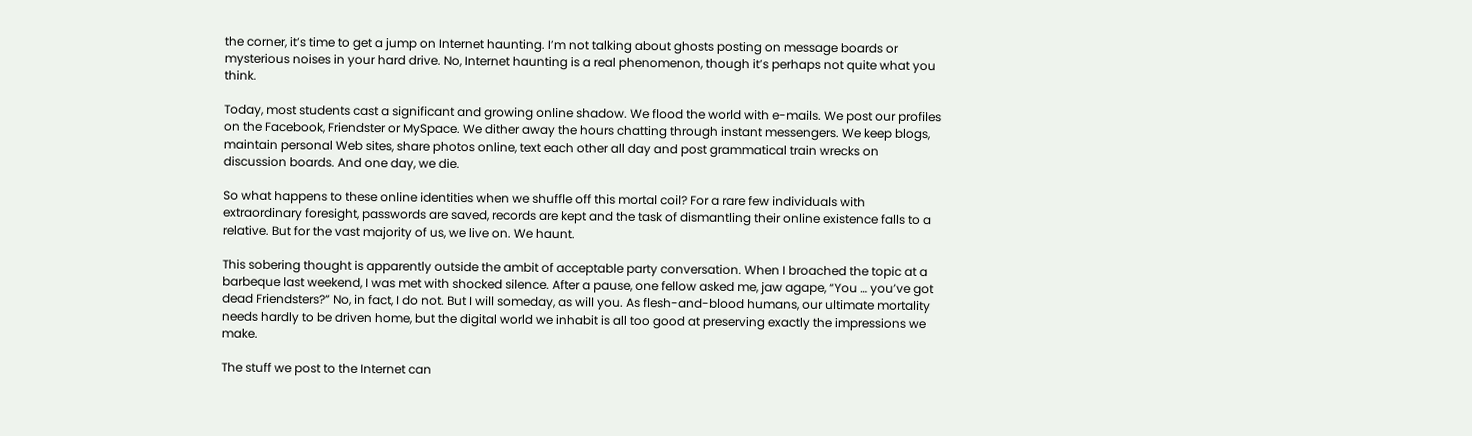the corner, it’s time to get a jump on Internet haunting. I’m not talking about ghosts posting on message boards or mysterious noises in your hard drive. No, Internet haunting is a real phenomenon, though it’s perhaps not quite what you think.

Today, most students cast a significant and growing online shadow. We flood the world with e-mails. We post our profiles on the Facebook, Friendster or MySpace. We dither away the hours chatting through instant messengers. We keep blogs, maintain personal Web sites, share photos online, text each other all day and post grammatical train wrecks on discussion boards. And one day, we die.

So what happens to these online identities when we shuffle off this mortal coil? For a rare few individuals with extraordinary foresight, passwords are saved, records are kept and the task of dismantling their online existence falls to a relative. But for the vast majority of us, we live on. We haunt.

This sobering thought is apparently outside the ambit of acceptable party conversation. When I broached the topic at a barbeque last weekend, I was met with shocked silence. After a pause, one fellow asked me, jaw agape, “You … you’ve got dead Friendsters?” No, in fact, I do not. But I will someday, as will you. As flesh-and-blood humans, our ultimate mortality needs hardly to be driven home, but the digital world we inhabit is all too good at preserving exactly the impressions we make.

The stuff we post to the Internet can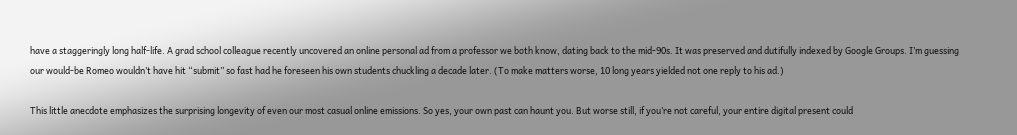have a staggeringly long half-life. A grad school colleague recently uncovered an online personal ad from a professor we both know, dating back to the mid-90s. It was preserved and dutifully indexed by Google Groups. I’m guessing our would-be Romeo wouldn’t have hit “submit” so fast had he foreseen his own students chuckling a decade later. (To make matters worse, 10 long years yielded not one reply to his ad.)

This little anecdote emphasizes the surprising longevity of even our most casual online emissions. So yes, your own past can haunt you. But worse still, if you’re not careful, your entire digital present could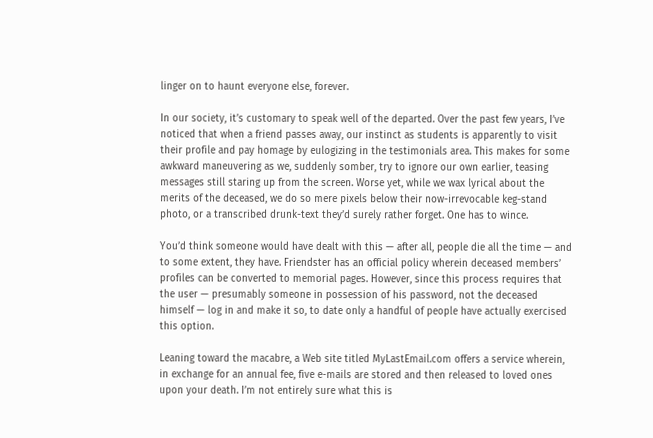linger on to haunt everyone else, forever.

In our society, it’s customary to speak well of the departed. Over the past few years, I’ve noticed that when a friend passes away, our instinct as students is apparently to visit their profile and pay homage by eulogizing in the testimonials area. This makes for some awkward maneuvering as we, suddenly somber, try to ignore our own earlier, teasing messages still staring up from the screen. Worse yet, while we wax lyrical about the merits of the deceased, we do so mere pixels below their now-irrevocable keg-stand photo, or a transcribed drunk-text they’d surely rather forget. One has to wince.

You’d think someone would have dealt with this — after all, people die all the time — and to some extent, they have. Friendster has an official policy wherein deceased members’ profiles can be converted to memorial pages. However, since this process requires that the user — presumably someone in possession of his password, not the deceased himself — log in and make it so, to date only a handful of people have actually exercised this option.

Leaning toward the macabre, a Web site titled MyLastEmail.com offers a service wherein, in exchange for an annual fee, five e-mails are stored and then released to loved ones upon your death. I’m not entirely sure what this is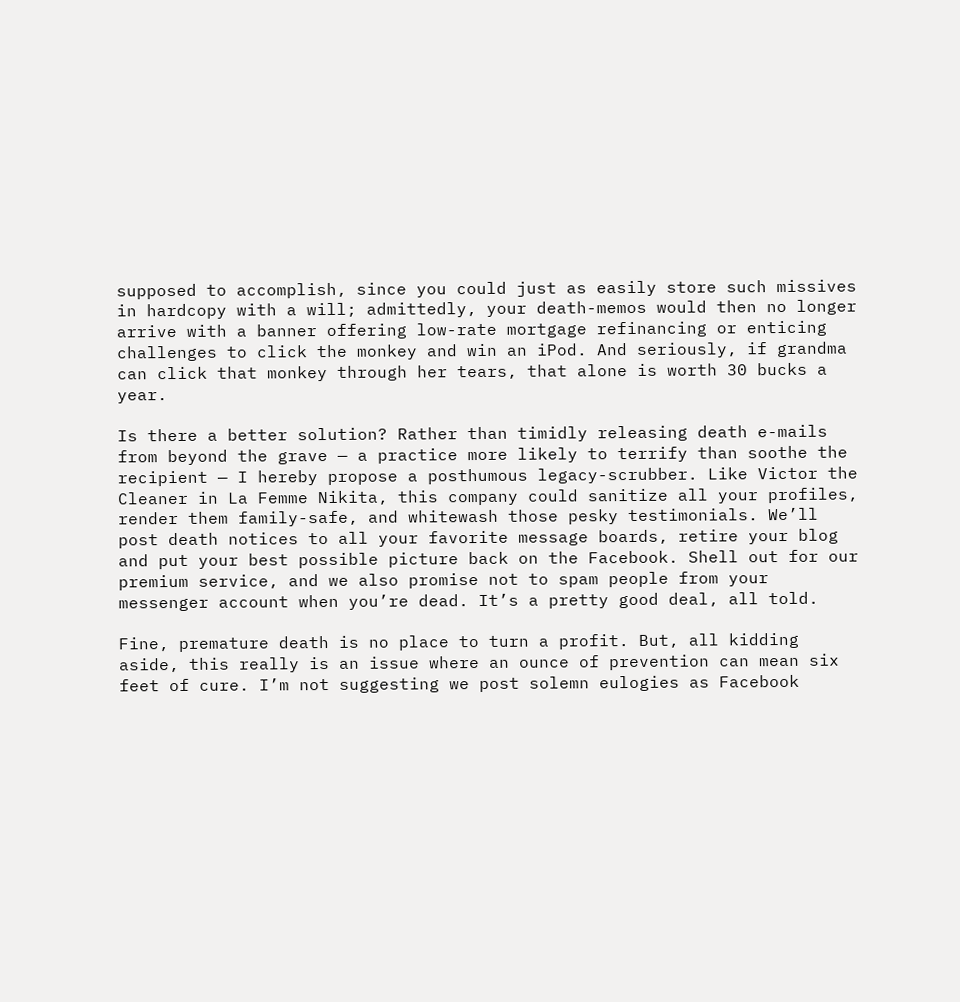supposed to accomplish, since you could just as easily store such missives in hardcopy with a will; admittedly, your death-memos would then no longer arrive with a banner offering low-rate mortgage refinancing or enticing challenges to click the monkey and win an iPod. And seriously, if grandma can click that monkey through her tears, that alone is worth 30 bucks a year.

Is there a better solution? Rather than timidly releasing death e-mails from beyond the grave — a practice more likely to terrify than soothe the recipient — I hereby propose a posthumous legacy-scrubber. Like Victor the Cleaner in La Femme Nikita, this company could sanitize all your profiles, render them family-safe, and whitewash those pesky testimonials. We’ll post death notices to all your favorite message boards, retire your blog and put your best possible picture back on the Facebook. Shell out for our premium service, and we also promise not to spam people from your messenger account when you’re dead. It’s a pretty good deal, all told.

Fine, premature death is no place to turn a profit. But, all kidding aside, this really is an issue where an ounce of prevention can mean six feet of cure. I’m not suggesting we post solemn eulogies as Facebook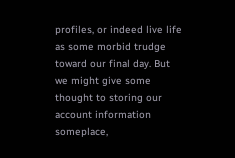profiles, or indeed live life as some morbid trudge toward our final day. But we might give some thought to storing our account information someplace,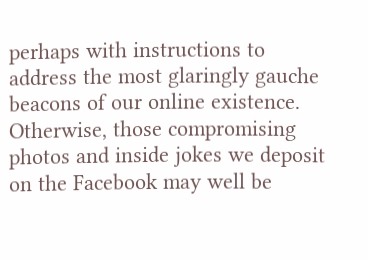perhaps with instructions to address the most glaringly gauche beacons of our online existence. Otherwise, those compromising photos and inside jokes we deposit on the Facebook may well be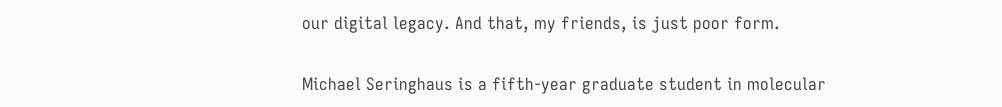our digital legacy. And that, my friends, is just poor form.

Michael Seringhaus is a fifth-year graduate student in molecular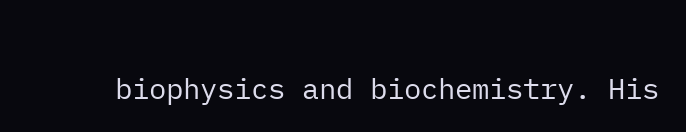biophysics and biochemistry. His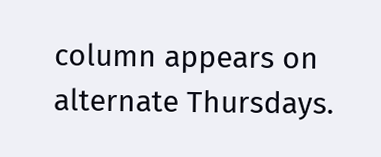column appears on alternate Thursdays.